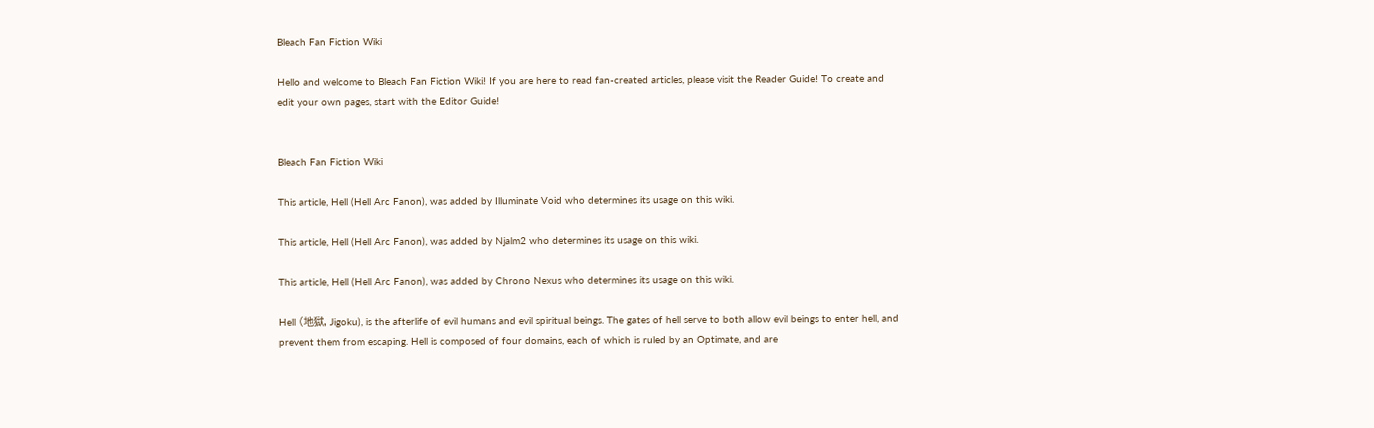Bleach Fan Fiction Wiki

Hello and welcome to Bleach Fan Fiction Wiki! If you are here to read fan-created articles, please visit the Reader Guide! To create and edit your own pages, start with the Editor Guide!


Bleach Fan Fiction Wiki

This article, Hell (Hell Arc Fanon), was added by Illuminate Void who determines its usage on this wiki.

This article, Hell (Hell Arc Fanon), was added by Njalm2 who determines its usage on this wiki.

This article, Hell (Hell Arc Fanon), was added by Chrono Nexus who determines its usage on this wiki.

Hell (地獄, Jigoku), is the afterlife of evil humans and evil spiritual beings. The gates of hell serve to both allow evil beings to enter hell, and prevent them from escaping. Hell is composed of four domains, each of which is ruled by an Optimate, and are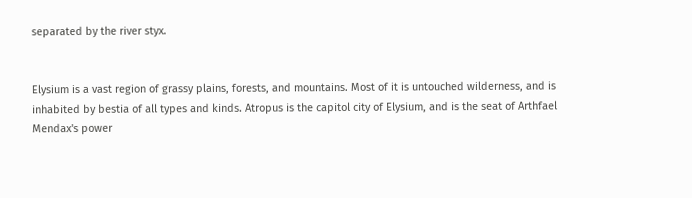separated by the river styx.


Elysium is a vast region of grassy plains, forests, and mountains. Most of it is untouched wilderness, and is inhabited by bestia of all types and kinds. Atropus is the capitol city of Elysium, and is the seat of Arthfael Mendax's power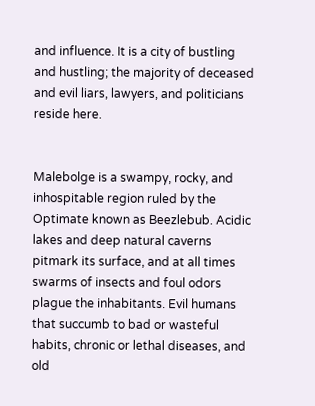and influence. It is a city of bustling and hustling; the majority of deceased and evil liars, lawyers, and politicians reside here.


Malebolge is a swampy, rocky, and inhospitable region ruled by the Optimate known as Beezlebub. Acidic lakes and deep natural caverns pitmark its surface, and at all times swarms of insects and foul odors plague the inhabitants. Evil humans that succumb to bad or wasteful habits, chronic or lethal diseases, and old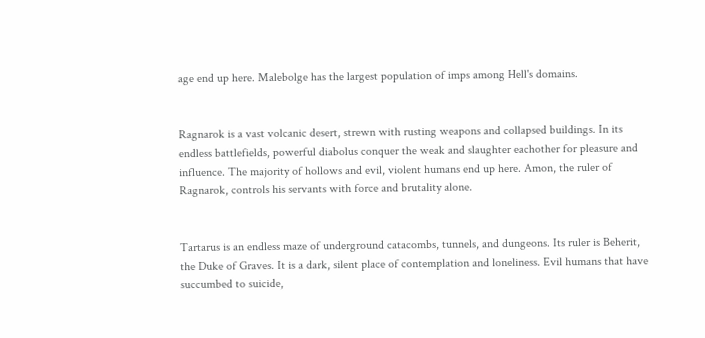age end up here. Malebolge has the largest population of imps among Hell's domains.


Ragnarok is a vast volcanic desert, strewn with rusting weapons and collapsed buildings. In its endless battlefields, powerful diabolus conquer the weak and slaughter eachother for pleasure and influence. The majority of hollows and evil, violent humans end up here. Amon, the ruler of Ragnarok, controls his servants with force and brutality alone.


Tartarus is an endless maze of underground catacombs, tunnels, and dungeons. Its ruler is Beherit, the Duke of Graves. It is a dark, silent place of contemplation and loneliness. Evil humans that have succumbed to suicide,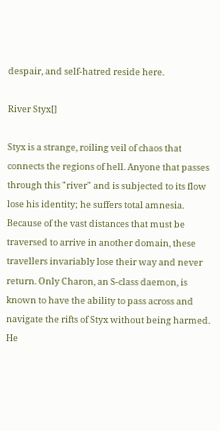despair, and self-hatred reside here.

River Styx[]

Styx is a strange, roiling veil of chaos that connects the regions of hell. Anyone that passes through this "river" and is subjected to its flow lose his identity; he suffers total amnesia. Because of the vast distances that must be traversed to arrive in another domain, these travellers invariably lose their way and never return. Only Charon, an S-class daemon, is known to have the ability to pass across and navigate the rifts of Styx without being harmed. He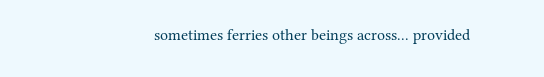sometimes ferries other beings across... provided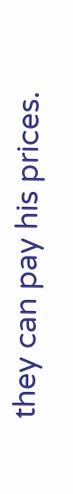they can pay his prices.